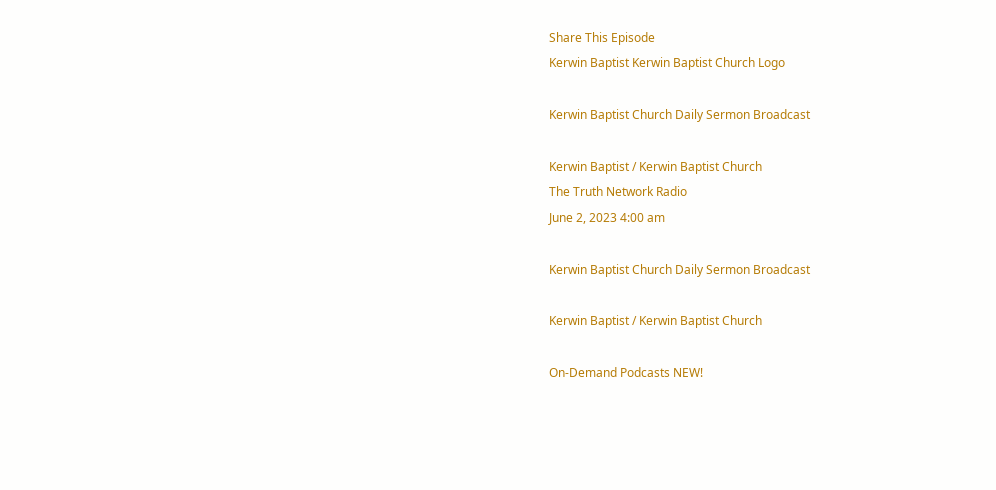Share This Episode
Kerwin Baptist Kerwin Baptist Church Logo

Kerwin Baptist Church Daily Sermon Broadcast

Kerwin Baptist / Kerwin Baptist Church
The Truth Network Radio
June 2, 2023 4:00 am

Kerwin Baptist Church Daily Sermon Broadcast

Kerwin Baptist / Kerwin Baptist Church

On-Demand Podcasts NEW!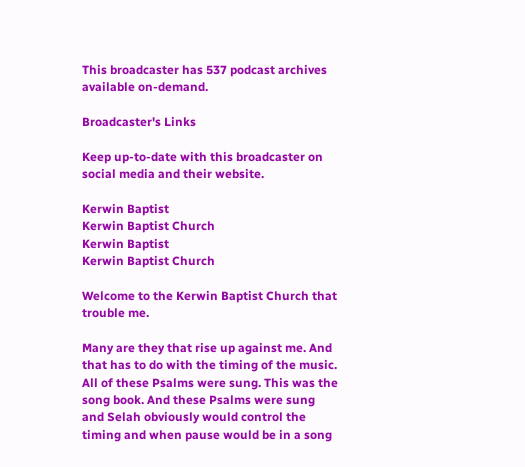This broadcaster has 537 podcast archives available on-demand.

Broadcaster's Links

Keep up-to-date with this broadcaster on social media and their website.

Kerwin Baptist
Kerwin Baptist Church
Kerwin Baptist
Kerwin Baptist Church

Welcome to the Kerwin Baptist Church that trouble me.

Many are they that rise up against me. And that has to do with the timing of the music. All of these Psalms were sung. This was the song book. And these Psalms were sung and Selah obviously would control the timing and when pause would be in a song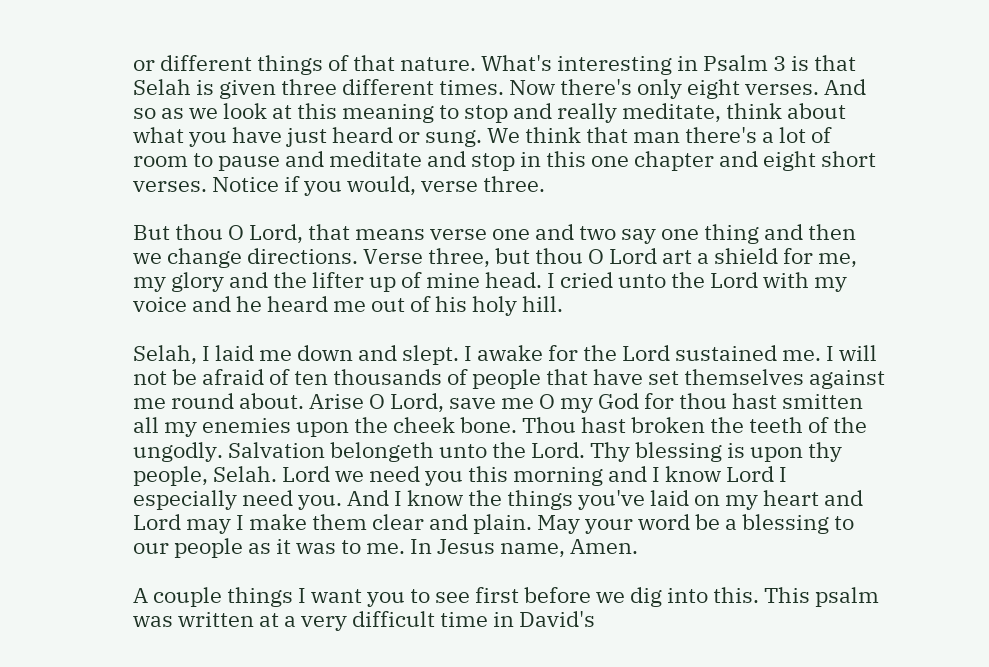or different things of that nature. What's interesting in Psalm 3 is that Selah is given three different times. Now there's only eight verses. And so as we look at this meaning to stop and really meditate, think about what you have just heard or sung. We think that man there's a lot of room to pause and meditate and stop in this one chapter and eight short verses. Notice if you would, verse three.

But thou O Lord, that means verse one and two say one thing and then we change directions. Verse three, but thou O Lord art a shield for me, my glory and the lifter up of mine head. I cried unto the Lord with my voice and he heard me out of his holy hill.

Selah, I laid me down and slept. I awake for the Lord sustained me. I will not be afraid of ten thousands of people that have set themselves against me round about. Arise O Lord, save me O my God for thou hast smitten all my enemies upon the cheek bone. Thou hast broken the teeth of the ungodly. Salvation belongeth unto the Lord. Thy blessing is upon thy people, Selah. Lord we need you this morning and I know Lord I especially need you. And I know the things you've laid on my heart and Lord may I make them clear and plain. May your word be a blessing to our people as it was to me. In Jesus name, Amen.

A couple things I want you to see first before we dig into this. This psalm was written at a very difficult time in David's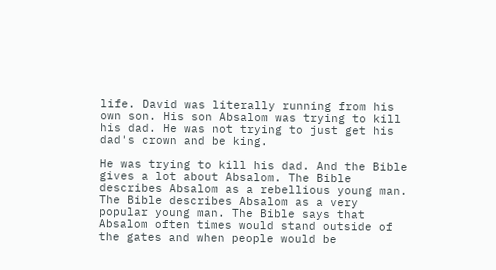life. David was literally running from his own son. His son Absalom was trying to kill his dad. He was not trying to just get his dad's crown and be king.

He was trying to kill his dad. And the Bible gives a lot about Absalom. The Bible describes Absalom as a rebellious young man. The Bible describes Absalom as a very popular young man. The Bible says that Absalom often times would stand outside of the gates and when people would be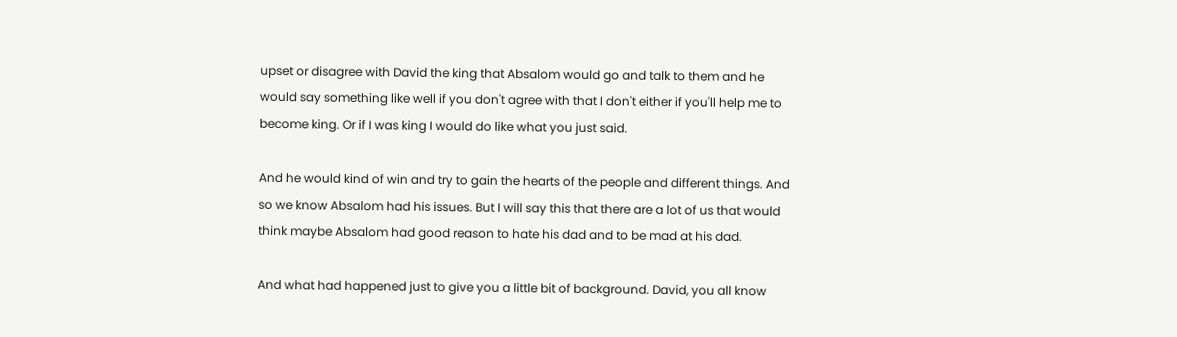upset or disagree with David the king that Absalom would go and talk to them and he would say something like well if you don't agree with that I don't either if you'll help me to become king. Or if I was king I would do like what you just said.

And he would kind of win and try to gain the hearts of the people and different things. And so we know Absalom had his issues. But I will say this that there are a lot of us that would think maybe Absalom had good reason to hate his dad and to be mad at his dad.

And what had happened just to give you a little bit of background. David, you all know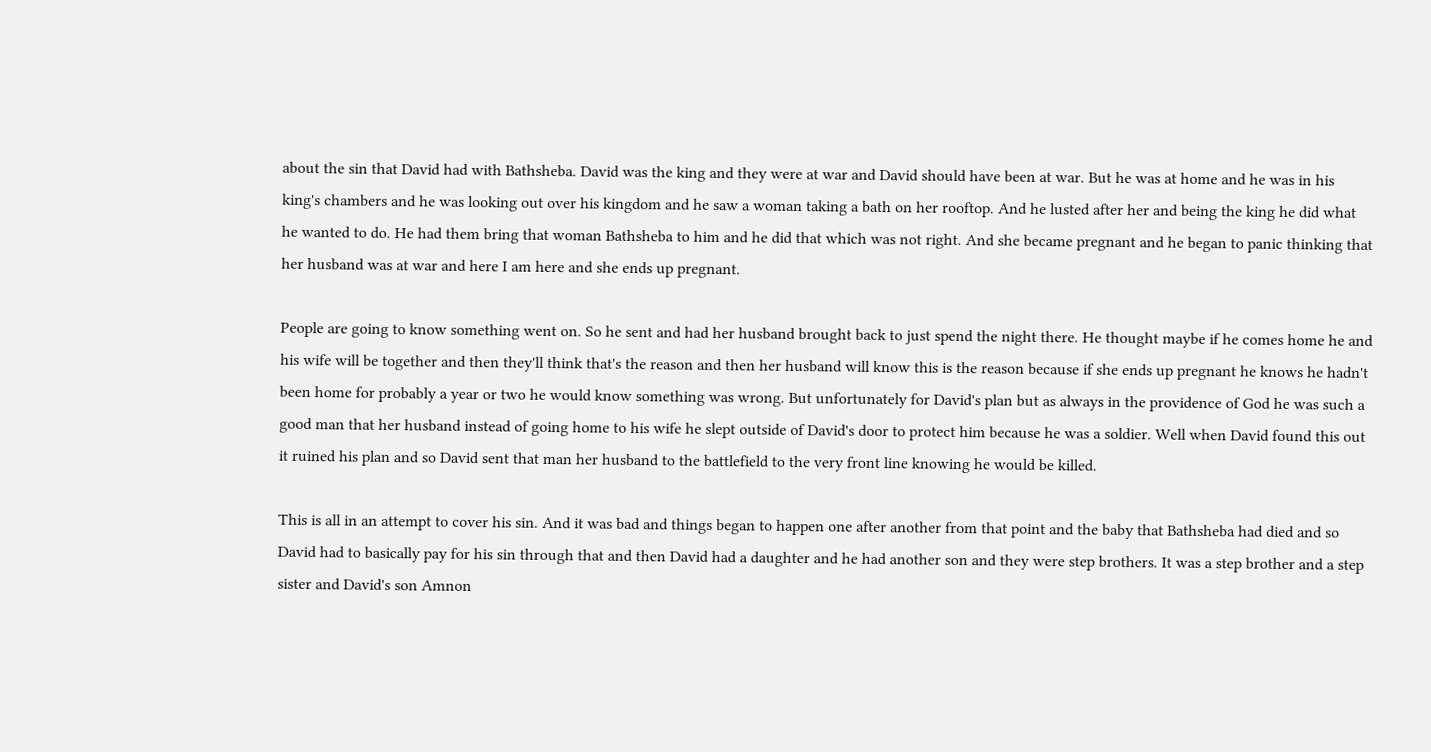about the sin that David had with Bathsheba. David was the king and they were at war and David should have been at war. But he was at home and he was in his king's chambers and he was looking out over his kingdom and he saw a woman taking a bath on her rooftop. And he lusted after her and being the king he did what he wanted to do. He had them bring that woman Bathsheba to him and he did that which was not right. And she became pregnant and he began to panic thinking that her husband was at war and here I am here and she ends up pregnant.

People are going to know something went on. So he sent and had her husband brought back to just spend the night there. He thought maybe if he comes home he and his wife will be together and then they'll think that's the reason and then her husband will know this is the reason because if she ends up pregnant he knows he hadn't been home for probably a year or two he would know something was wrong. But unfortunately for David's plan but as always in the providence of God he was such a good man that her husband instead of going home to his wife he slept outside of David's door to protect him because he was a soldier. Well when David found this out it ruined his plan and so David sent that man her husband to the battlefield to the very front line knowing he would be killed.

This is all in an attempt to cover his sin. And it was bad and things began to happen one after another from that point and the baby that Bathsheba had died and so David had to basically pay for his sin through that and then David had a daughter and he had another son and they were step brothers. It was a step brother and a step sister and David's son Amnon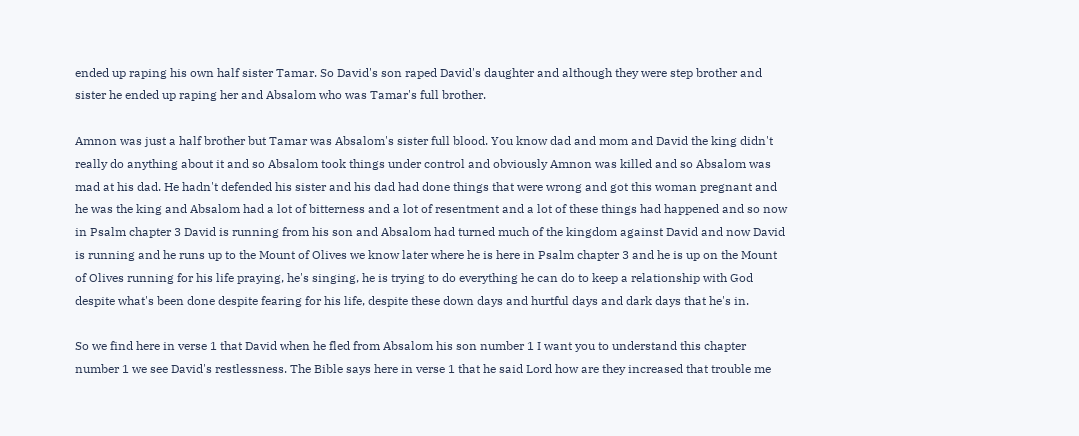ended up raping his own half sister Tamar. So David's son raped David's daughter and although they were step brother and sister he ended up raping her and Absalom who was Tamar's full brother.

Amnon was just a half brother but Tamar was Absalom's sister full blood. You know dad and mom and David the king didn't really do anything about it and so Absalom took things under control and obviously Amnon was killed and so Absalom was mad at his dad. He hadn't defended his sister and his dad had done things that were wrong and got this woman pregnant and he was the king and Absalom had a lot of bitterness and a lot of resentment and a lot of these things had happened and so now in Psalm chapter 3 David is running from his son and Absalom had turned much of the kingdom against David and now David is running and he runs up to the Mount of Olives we know later where he is here in Psalm chapter 3 and he is up on the Mount of Olives running for his life praying, he's singing, he is trying to do everything he can do to keep a relationship with God despite what's been done despite fearing for his life, despite these down days and hurtful days and dark days that he's in.

So we find here in verse 1 that David when he fled from Absalom his son number 1 I want you to understand this chapter number 1 we see David's restlessness. The Bible says here in verse 1 that he said Lord how are they increased that trouble me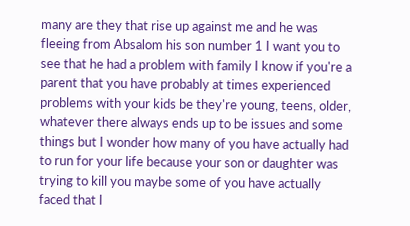many are they that rise up against me and he was fleeing from Absalom his son number 1 I want you to see that he had a problem with family I know if you're a parent that you have probably at times experienced problems with your kids be they're young, teens, older, whatever there always ends up to be issues and some things but I wonder how many of you have actually had to run for your life because your son or daughter was trying to kill you maybe some of you have actually faced that I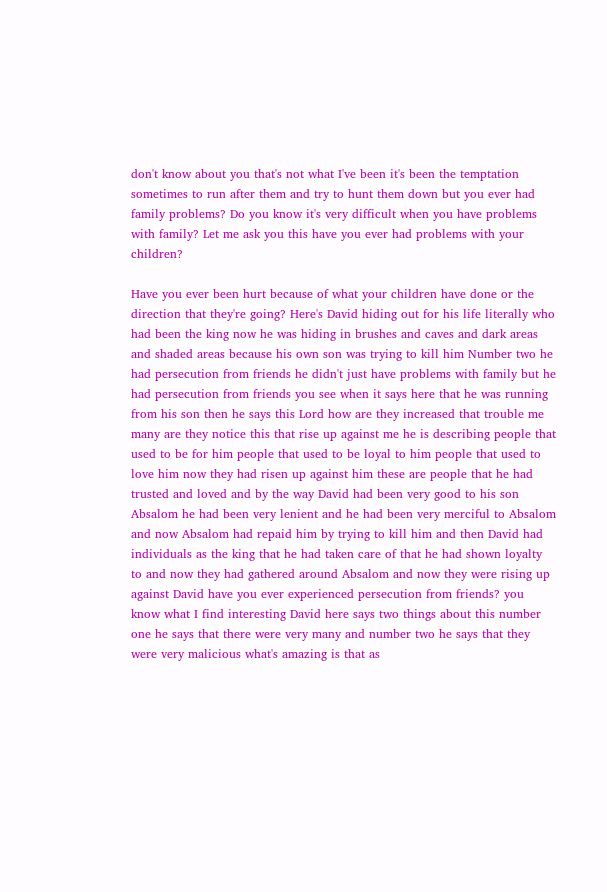don't know about you that's not what I've been it's been the temptation sometimes to run after them and try to hunt them down but you ever had family problems? Do you know it's very difficult when you have problems with family? Let me ask you this have you ever had problems with your children?

Have you ever been hurt because of what your children have done or the direction that they're going? Here's David hiding out for his life literally who had been the king now he was hiding in brushes and caves and dark areas and shaded areas because his own son was trying to kill him Number two he had persecution from friends he didn't just have problems with family but he had persecution from friends you see when it says here that he was running from his son then he says this Lord how are they increased that trouble me many are they notice this that rise up against me he is describing people that used to be for him people that used to be loyal to him people that used to love him now they had risen up against him these are people that he had trusted and loved and by the way David had been very good to his son Absalom he had been very lenient and he had been very merciful to Absalom and now Absalom had repaid him by trying to kill him and then David had individuals as the king that he had taken care of that he had shown loyalty to and now they had gathered around Absalom and now they were rising up against David have you ever experienced persecution from friends? you know what I find interesting David here says two things about this number one he says that there were very many and number two he says that they were very malicious what's amazing is that as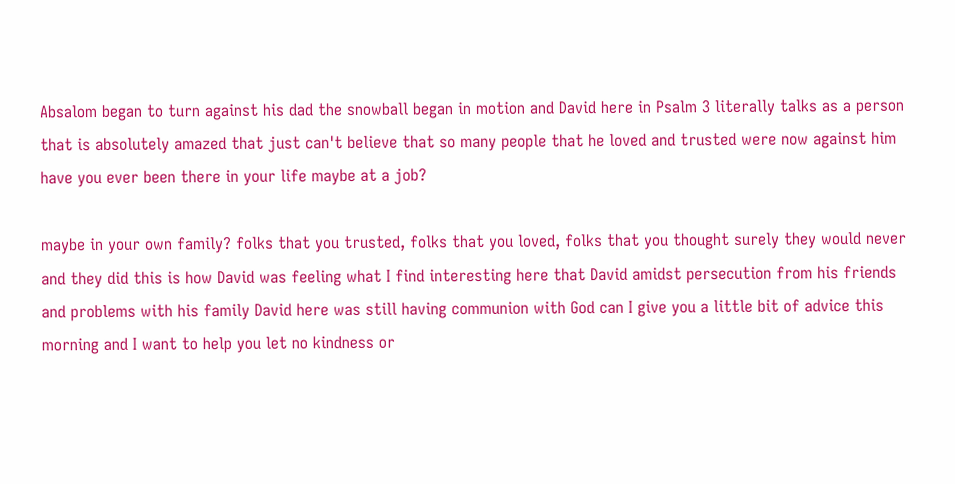Absalom began to turn against his dad the snowball began in motion and David here in Psalm 3 literally talks as a person that is absolutely amazed that just can't believe that so many people that he loved and trusted were now against him have you ever been there in your life maybe at a job?

maybe in your own family? folks that you trusted, folks that you loved, folks that you thought surely they would never and they did this is how David was feeling what I find interesting here that David amidst persecution from his friends and problems with his family David here was still having communion with God can I give you a little bit of advice this morning and I want to help you let no kindness or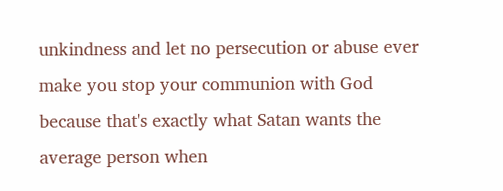unkindness and let no persecution or abuse ever make you stop your communion with God because that's exactly what Satan wants the average person when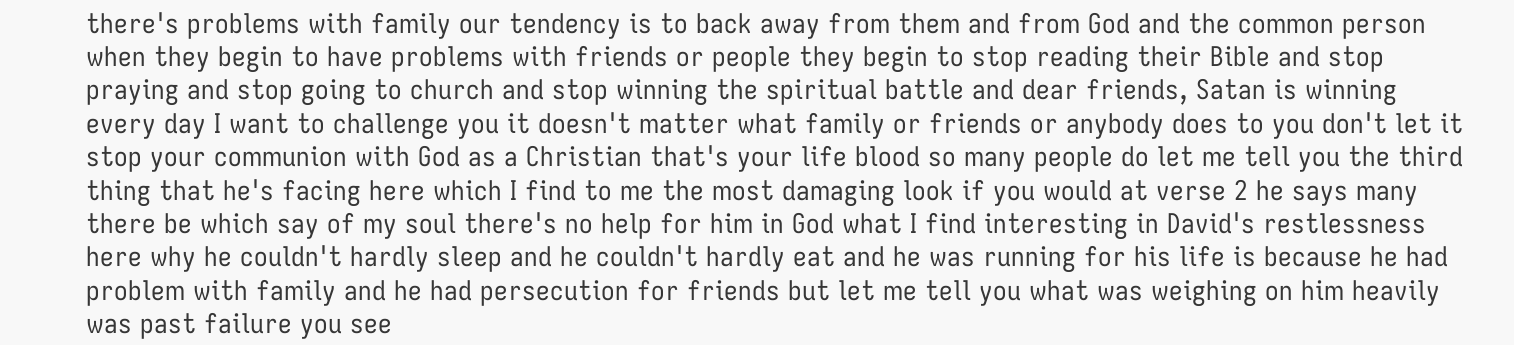there's problems with family our tendency is to back away from them and from God and the common person when they begin to have problems with friends or people they begin to stop reading their Bible and stop praying and stop going to church and stop winning the spiritual battle and dear friends, Satan is winning every day I want to challenge you it doesn't matter what family or friends or anybody does to you don't let it stop your communion with God as a Christian that's your life blood so many people do let me tell you the third thing that he's facing here which I find to me the most damaging look if you would at verse 2 he says many there be which say of my soul there's no help for him in God what I find interesting in David's restlessness here why he couldn't hardly sleep and he couldn't hardly eat and he was running for his life is because he had problem with family and he had persecution for friends but let me tell you what was weighing on him heavily was past failure you see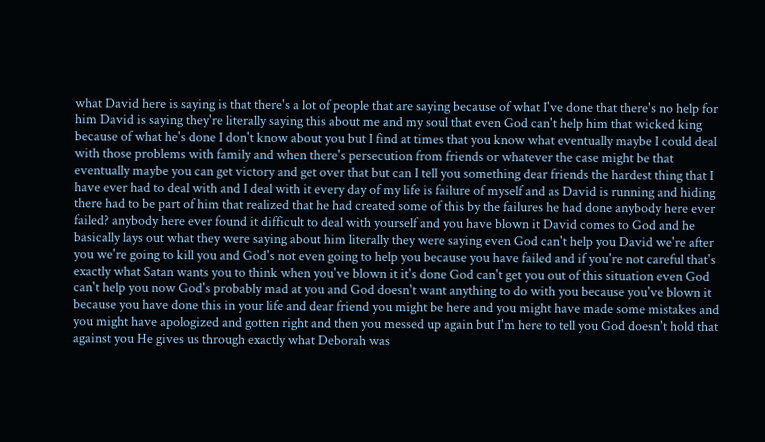what David here is saying is that there's a lot of people that are saying because of what I've done that there's no help for him David is saying they're literally saying this about me and my soul that even God can't help him that wicked king because of what he's done I don't know about you but I find at times that you know what eventually maybe I could deal with those problems with family and when there's persecution from friends or whatever the case might be that eventually maybe you can get victory and get over that but can I tell you something dear friends the hardest thing that I have ever had to deal with and I deal with it every day of my life is failure of myself and as David is running and hiding there had to be part of him that realized that he had created some of this by the failures he had done anybody here ever failed? anybody here ever found it difficult to deal with yourself and you have blown it David comes to God and he basically lays out what they were saying about him literally they were saying even God can't help you David we're after you we're going to kill you and God's not even going to help you because you have failed and if you're not careful that's exactly what Satan wants you to think when you've blown it it's done God can't get you out of this situation even God can't help you now God's probably mad at you and God doesn't want anything to do with you because you've blown it because you have done this in your life and dear friend you might be here and you might have made some mistakes and you might have apologized and gotten right and then you messed up again but I'm here to tell you God doesn't hold that against you He gives us through exactly what Deborah was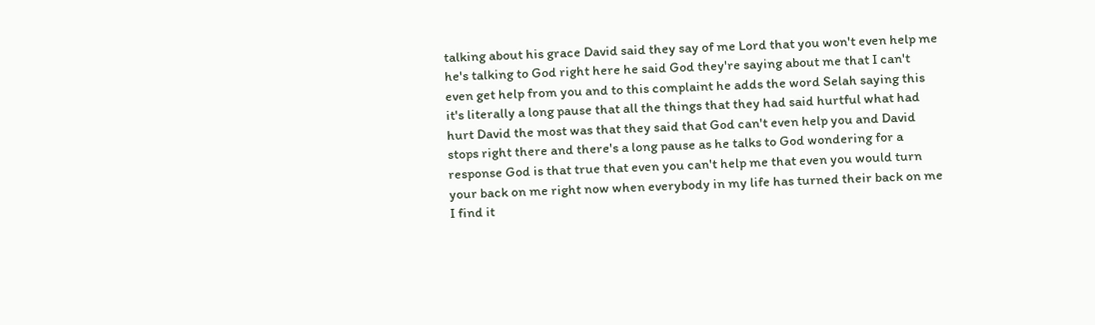talking about his grace David said they say of me Lord that you won't even help me he's talking to God right here he said God they're saying about me that I can't even get help from you and to this complaint he adds the word Selah saying this it's literally a long pause that all the things that they had said hurtful what had hurt David the most was that they said that God can't even help you and David stops right there and there's a long pause as he talks to God wondering for a response God is that true that even you can't help me that even you would turn your back on me right now when everybody in my life has turned their back on me I find it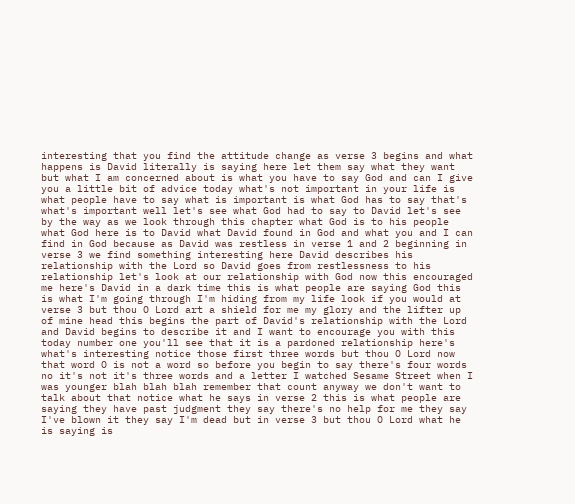interesting that you find the attitude change as verse 3 begins and what happens is David literally is saying here let them say what they want but what I am concerned about is what you have to say God and can I give you a little bit of advice today what's not important in your life is what people have to say what is important is what God has to say that's what's important well let's see what God had to say to David let's see by the way as we look through this chapter what God is to his people what God here is to David what David found in God and what you and I can find in God because as David was restless in verse 1 and 2 beginning in verse 3 we find something interesting here David describes his relationship with the Lord so David goes from restlessness to his relationship let's look at our relationship with God now this encouraged me here's David in a dark time this is what people are saying God this is what I'm going through I'm hiding from my life look if you would at verse 3 but thou O Lord art a shield for me my glory and the lifter up of mine head this begins the part of David's relationship with the Lord and David begins to describe it and I want to encourage you with this today number one you'll see that it is a pardoned relationship here's what's interesting notice those first three words but thou O Lord now that word O is not a word so before you begin to say there's four words no it's not it's three words and a letter I watched Sesame Street when I was younger blah blah blah remember that count anyway we don't want to talk about that notice what he says in verse 2 this is what people are saying they have past judgment they say there's no help for me they say I've blown it they say I'm dead but in verse 3 but thou O Lord what he is saying is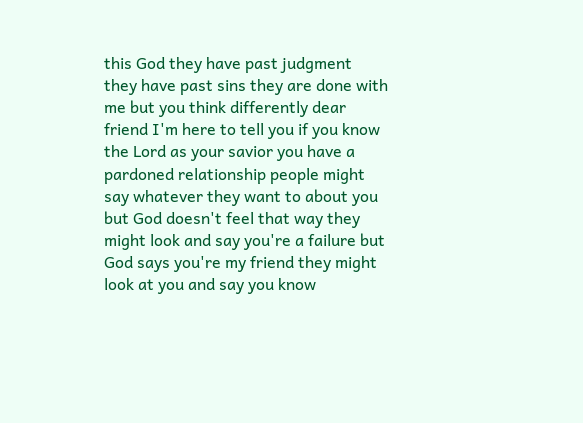this God they have past judgment they have past sins they are done with me but you think differently dear friend I'm here to tell you if you know the Lord as your savior you have a pardoned relationship people might say whatever they want to about you but God doesn't feel that way they might look and say you're a failure but God says you're my friend they might look at you and say you know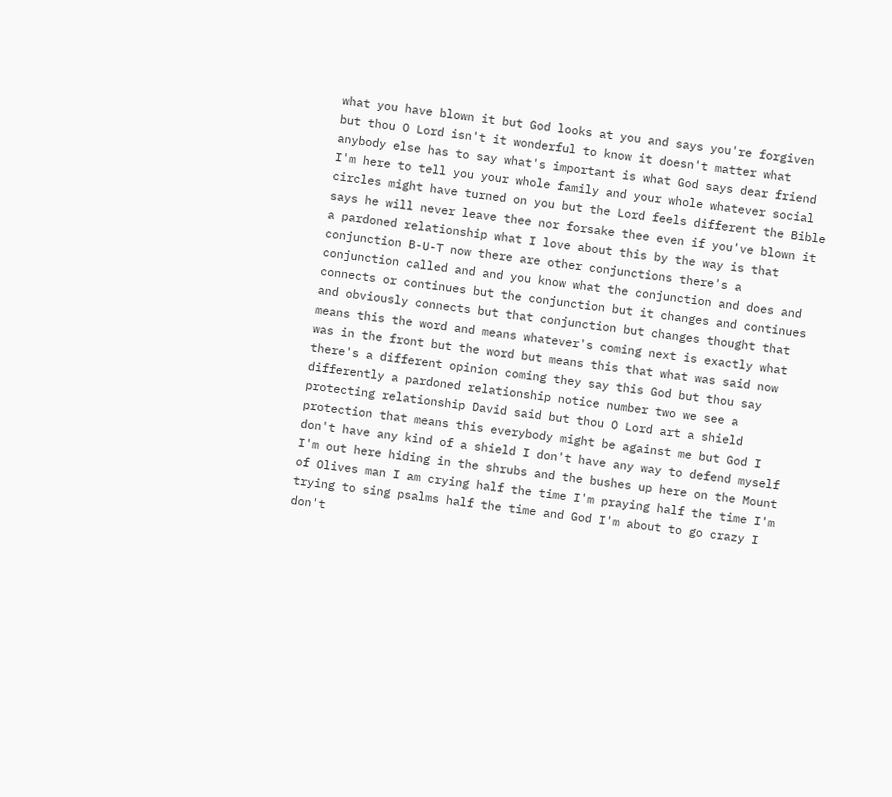what you have blown it but God looks at you and says you're forgiven but thou O Lord isn't it wonderful to know it doesn't matter what anybody else has to say what's important is what God says dear friend I'm here to tell you your whole family and your whole whatever social circles might have turned on you but the Lord feels different the Bible says he will never leave thee nor forsake thee even if you've blown it a pardoned relationship what I love about this by the way is that conjunction B-U-T now there are other conjunctions there's a conjunction called and and you know what the conjunction and does and connects or continues but the conjunction but it changes and continues and obviously connects but that conjunction but changes thought that means this the word and means whatever's coming next is exactly what was in the front but the word but means this that what was said now there's a different opinion coming they say this God but thou say differently a pardoned relationship notice number two we see a protecting relationship David said but thou O Lord art a shield protection that means this everybody might be against me but God I don't have any kind of a shield I don't have any way to defend myself I'm out here hiding in the shrubs and the bushes up here on the Mount of Olives man I am crying half the time I'm praying half the time I'm trying to sing psalms half the time and God I'm about to go crazy I don't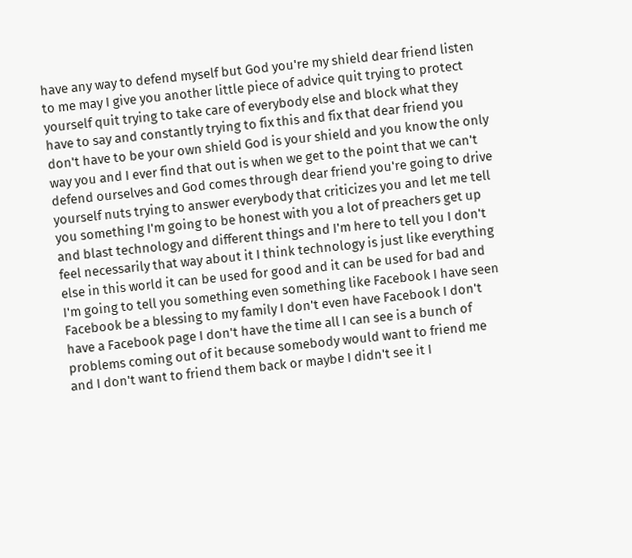have any way to defend myself but God you're my shield dear friend listen to me may I give you another little piece of advice quit trying to protect yourself quit trying to take care of everybody else and block what they have to say and constantly trying to fix this and fix that dear friend you don't have to be your own shield God is your shield and you know the only way you and I ever find that out is when we get to the point that we can't defend ourselves and God comes through dear friend you're going to drive yourself nuts trying to answer everybody that criticizes you and let me tell you something I'm going to be honest with you a lot of preachers get up and blast technology and different things and I'm here to tell you I don't feel necessarily that way about it I think technology is just like everything else in this world it can be used for good and it can be used for bad and I'm going to tell you something even something like Facebook I have seen Facebook be a blessing to my family I don't even have Facebook I don't have a Facebook page I don't have the time all I can see is a bunch of problems coming out of it because somebody would want to friend me and I don't want to friend them back or maybe I didn't see it I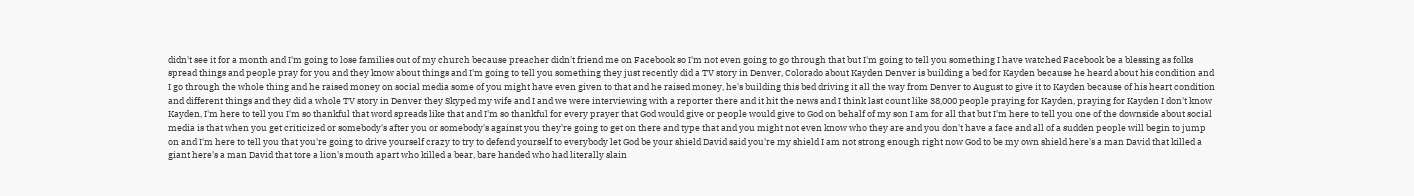didn't see it for a month and I'm going to lose families out of my church because preacher didn't friend me on Facebook so I'm not even going to go through that but I'm going to tell you something I have watched Facebook be a blessing as folks spread things and people pray for you and they know about things and I'm going to tell you something they just recently did a TV story in Denver, Colorado about Kayden Denver is building a bed for Kayden because he heard about his condition and I go through the whole thing and he raised money on social media some of you might have even given to that and he raised money, he's building this bed driving it all the way from Denver to August to give it to Kayden because of his heart condition and different things and they did a whole TV story in Denver they Skyped my wife and I and we were interviewing with a reporter there and it hit the news and I think last count like 38,000 people praying for Kayden, praying for Kayden I don't know Kayden, I'm here to tell you I'm so thankful that word spreads like that and I'm so thankful for every prayer that God would give or people would give to God on behalf of my son I am for all that but I'm here to tell you one of the downside about social media is that when you get criticized or somebody's after you or somebody's against you they're going to get on there and type that and you might not even know who they are and you don't have a face and all of a sudden people will begin to jump on and I'm here to tell you that you're going to drive yourself crazy to try to defend yourself to everybody let God be your shield David said you're my shield I am not strong enough right now God to be my own shield here's a man David that killed a giant here's a man David that tore a lion's mouth apart who killed a bear, bare handed who had literally slain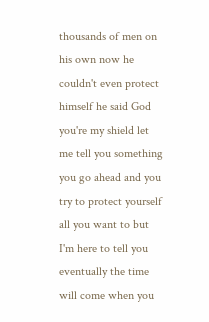thousands of men on his own now he couldn't even protect himself he said God you're my shield let me tell you something you go ahead and you try to protect yourself all you want to but I'm here to tell you eventually the time will come when you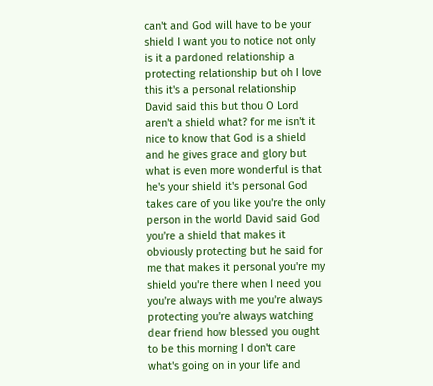can't and God will have to be your shield I want you to notice not only is it a pardoned relationship a protecting relationship but oh I love this it's a personal relationship David said this but thou O Lord aren't a shield what? for me isn't it nice to know that God is a shield and he gives grace and glory but what is even more wonderful is that he's your shield it's personal God takes care of you like you're the only person in the world David said God you're a shield that makes it obviously protecting but he said for me that makes it personal you're my shield you're there when I need you you're always with me you're always protecting you're always watching dear friend how blessed you ought to be this morning I don't care what's going on in your life and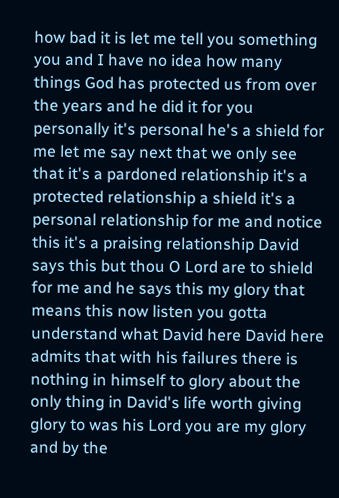how bad it is let me tell you something you and I have no idea how many things God has protected us from over the years and he did it for you personally it's personal he's a shield for me let me say next that we only see that it's a pardoned relationship it's a protected relationship a shield it's a personal relationship for me and notice this it's a praising relationship David says this but thou O Lord are to shield for me and he says this my glory that means this now listen you gotta understand what David here David here admits that with his failures there is nothing in himself to glory about the only thing in David's life worth giving glory to was his Lord you are my glory and by the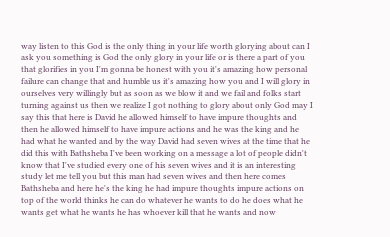way listen to this God is the only thing in your life worth glorying about can I ask you something is God the only glory in your life or is there a part of you that glorifies in you I'm gonna be honest with you it's amazing how personal failure can change that and humble us it's amazing how you and I will glory in ourselves very willingly but as soon as we blow it and we fail and folks start turning against us then we realize I got nothing to glory about only God may I say this that here is David he allowed himself to have impure thoughts and then he allowed himself to have impure actions and he was the king and he had what he wanted and by the way David had seven wives at the time that he did this with Bathsheba I've been working on a message a lot of people didn't know that I've studied every one of his seven wives and it is an interesting study let me tell you but this man had seven wives and then here comes Bathsheba and here he's the king he had impure thoughts impure actions on top of the world thinks he can do whatever he wants to do he does what he wants get what he wants he has whoever kill that he wants and now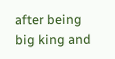after being big king and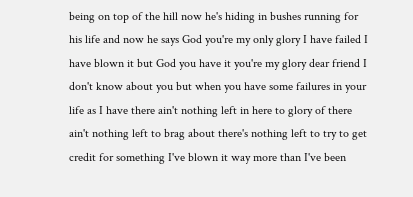being on top of the hill now he's hiding in bushes running for his life and now he says God you're my only glory I have failed I have blown it but God you have it you're my glory dear friend I don't know about you but when you have some failures in your life as I have there ain't nothing left in here to glory of there ain't nothing left to brag about there's nothing left to try to get credit for something I've blown it way more than I've been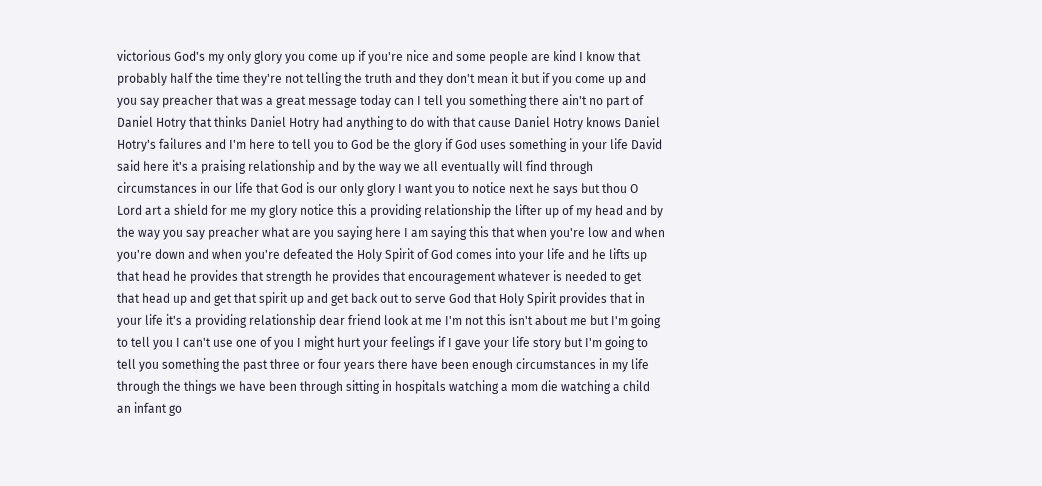victorious God's my only glory you come up if you're nice and some people are kind I know that probably half the time they're not telling the truth and they don't mean it but if you come up and you say preacher that was a great message today can I tell you something there ain't no part of Daniel Hotry that thinks Daniel Hotry had anything to do with that cause Daniel Hotry knows Daniel Hotry's failures and I'm here to tell you to God be the glory if God uses something in your life David said here it's a praising relationship and by the way we all eventually will find through circumstances in our life that God is our only glory I want you to notice next he says but thou O Lord art a shield for me my glory notice this a providing relationship the lifter up of my head and by the way you say preacher what are you saying here I am saying this that when you're low and when you're down and when you're defeated the Holy Spirit of God comes into your life and he lifts up that head he provides that strength he provides that encouragement whatever is needed to get that head up and get that spirit up and get back out to serve God that Holy Spirit provides that in your life it's a providing relationship dear friend look at me I'm not this isn't about me but I'm going to tell you I can't use one of you I might hurt your feelings if I gave your life story but I'm going to tell you something the past three or four years there have been enough circumstances in my life through the things we have been through sitting in hospitals watching a mom die watching a child an infant go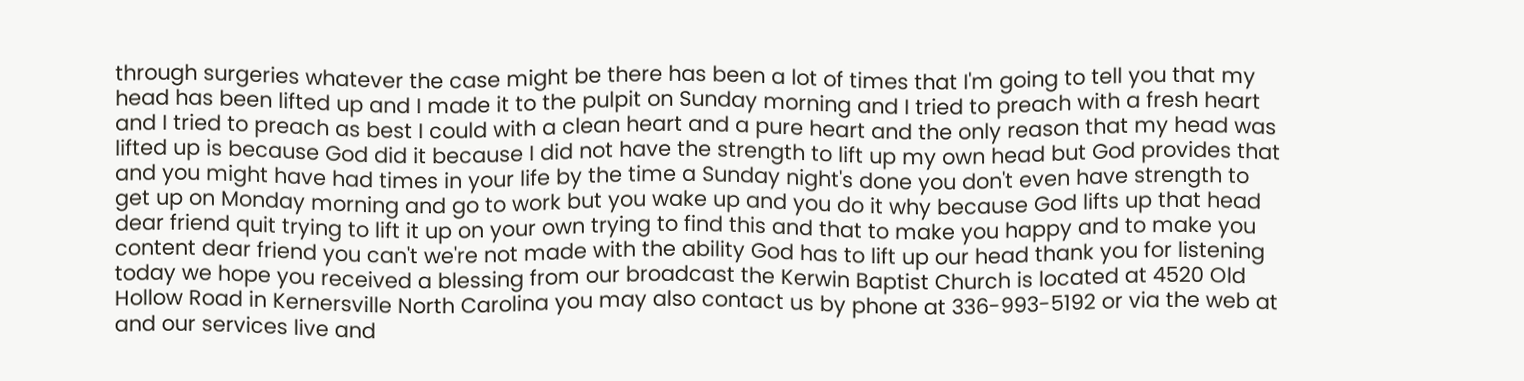through surgeries whatever the case might be there has been a lot of times that I'm going to tell you that my head has been lifted up and I made it to the pulpit on Sunday morning and I tried to preach with a fresh heart and I tried to preach as best I could with a clean heart and a pure heart and the only reason that my head was lifted up is because God did it because I did not have the strength to lift up my own head but God provides that and you might have had times in your life by the time a Sunday night's done you don't even have strength to get up on Monday morning and go to work but you wake up and you do it why because God lifts up that head dear friend quit trying to lift it up on your own trying to find this and that to make you happy and to make you content dear friend you can't we're not made with the ability God has to lift up our head thank you for listening today we hope you received a blessing from our broadcast the Kerwin Baptist Church is located at 4520 Old Hollow Road in Kernersville North Carolina you may also contact us by phone at 336-993-5192 or via the web at and our services live and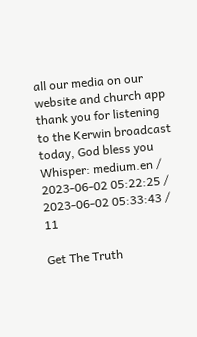all our media on our website and church app thank you for listening to the Kerwin broadcast today, God bless you
Whisper: medium.en / 2023-06-02 05:22:25 / 2023-06-02 05:33:43 / 11

Get The Truth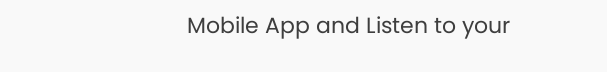Mobile App and Listen to your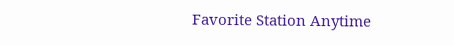Favorite Station Anytime